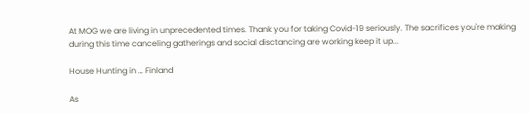At MOG we are living in unprecedented times. Thank you for taking Covid-19 seriously. The sacrifices you're making during this time canceling gatherings and social disctancing are working keep it up...

House Hunting in … Finland

As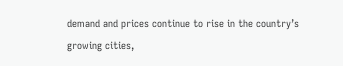demand and prices continue to rise in the country’s growing cities,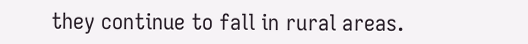they continue to fall in rural areas.